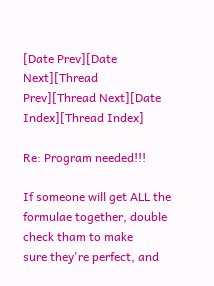[Date Prev][Date Next][Thread Prev][Thread Next][Date Index][Thread Index]

Re: Program needed!!!

If someone will get ALL the formulae together, double check tham to make
sure they're perfect, and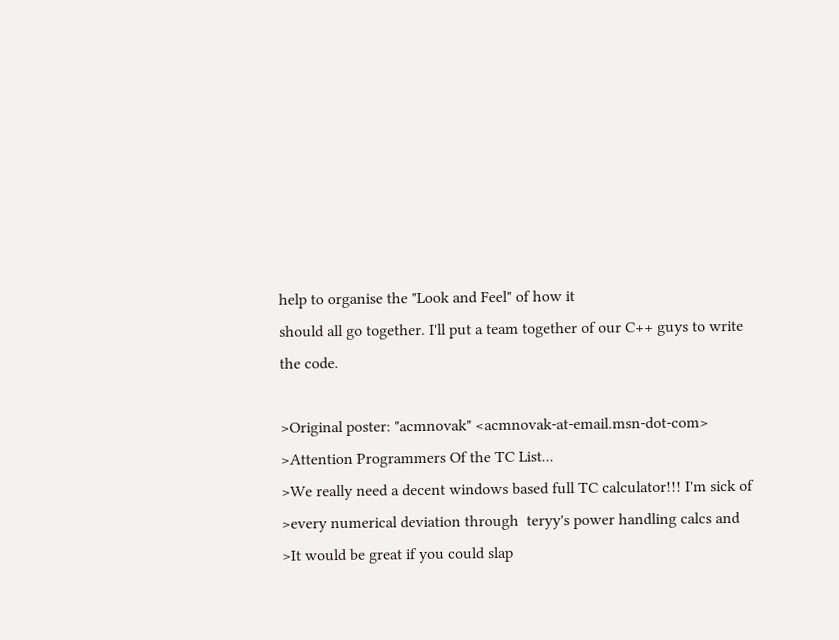help to organise the "Look and Feel" of how it
should all go together. I'll put a team together of our C++ guys to write
the code.

>Original poster: "acmnovak" <acmnovak-at-email.msn-dot-com>
>Attention Programmers Of the TC List...
>We really need a decent windows based full TC calculator!!! I'm sick of
>every numerical deviation through  teryy's power handling calcs and
>It would be great if you could slap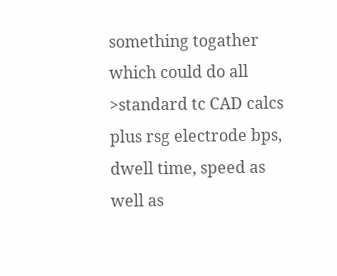something togather which could do all
>standard tc CAD calcs plus rsg electrode bps, dwell time, speed as well as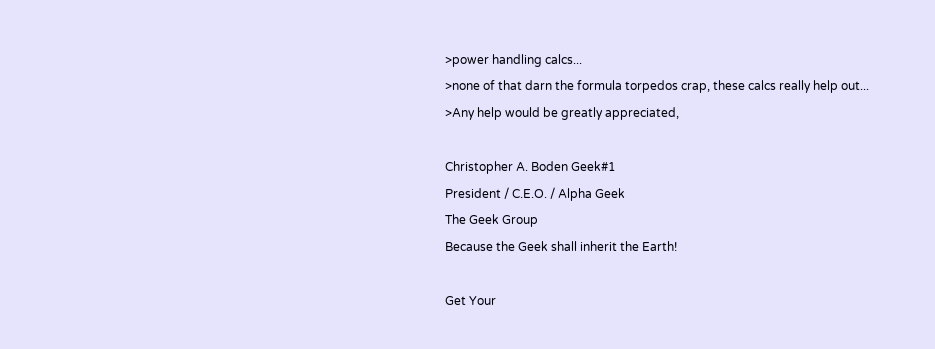>power handling calcs...
>none of that darn the formula torpedos crap, these calcs really help out...
>Any help would be greatly appreciated,

Christopher A. Boden Geek#1
President / C.E.O. / Alpha Geek
The Geek Group
Because the Geek shall inherit the Earth!

Get Your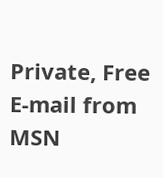Private, Free E-mail from MSN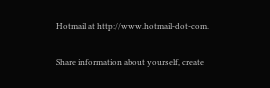Hotmail at http://www.hotmail-dot-com.

Share information about yourself, create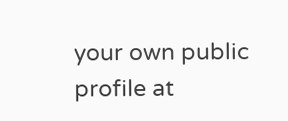your own public profile at